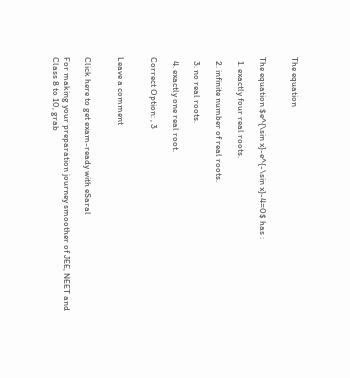The equation


The equation $e^{\sin x}-e^{-\sin x}-4=0$ has :

  1. exactly four real roots.

  2. infinite number of real roots.

  3. no real roots.

  4. exactly one real root.

Correct Option: , 3


Leave a comment


Click here to get exam-ready with eSaral

For making your preparation journey smoother of JEE, NEET and Class 8 to 10, grab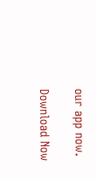our app now.

Download Now